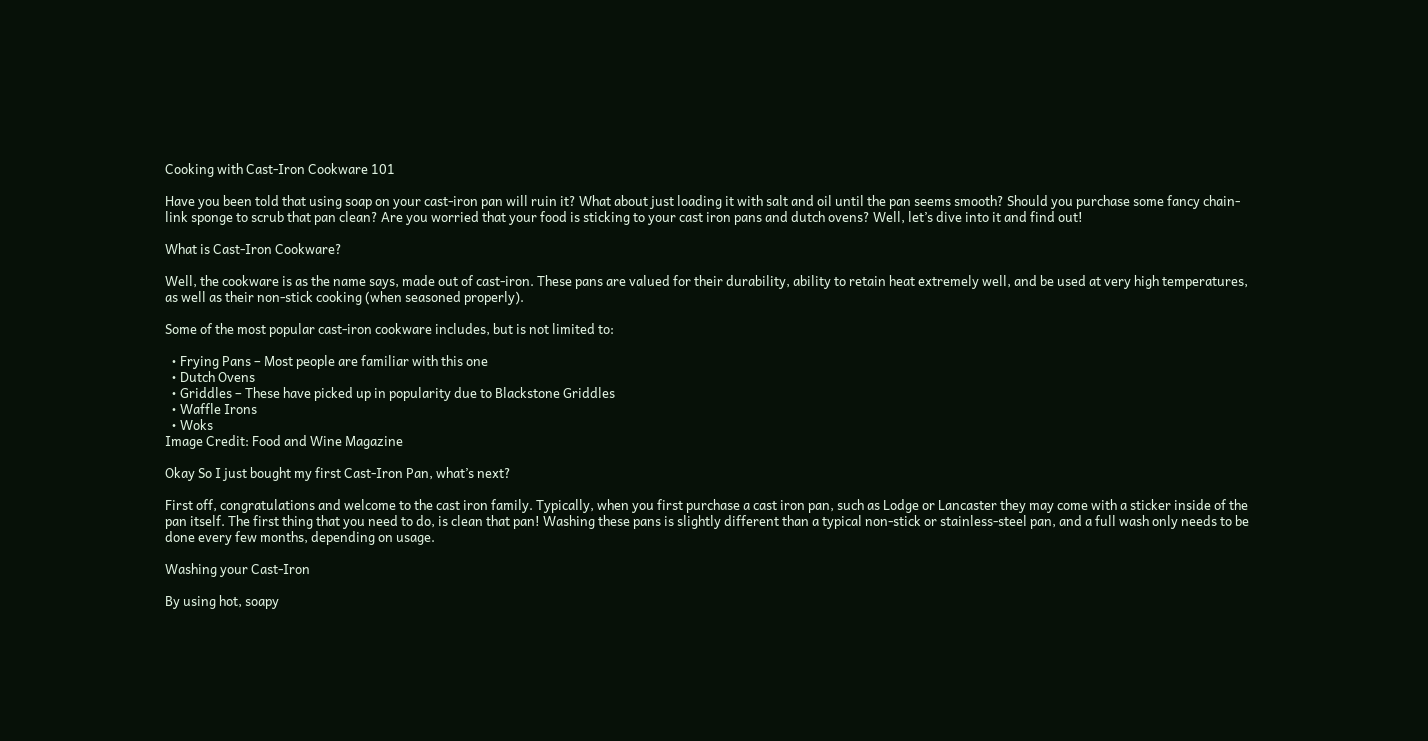Cooking with Cast-Iron Cookware 101

Have you been told that using soap on your cast-iron pan will ruin it? What about just loading it with salt and oil until the pan seems smooth? Should you purchase some fancy chain-link sponge to scrub that pan clean? Are you worried that your food is sticking to your cast iron pans and dutch ovens? Well, let’s dive into it and find out!

What is Cast-Iron Cookware?

Well, the cookware is as the name says, made out of cast-iron. These pans are valued for their durability, ability to retain heat extremely well, and be used at very high temperatures, as well as their non-stick cooking (when seasoned properly).

Some of the most popular cast-iron cookware includes, but is not limited to:

  • Frying Pans – Most people are familiar with this one
  • Dutch Ovens
  • Griddles – These have picked up in popularity due to Blackstone Griddles
  • Waffle Irons
  • Woks
Image Credit: Food and Wine Magazine

Okay So I just bought my first Cast-Iron Pan, what’s next?

First off, congratulations and welcome to the cast iron family. Typically, when you first purchase a cast iron pan, such as Lodge or Lancaster they may come with a sticker inside of the pan itself. The first thing that you need to do, is clean that pan! Washing these pans is slightly different than a typical non-stick or stainless-steel pan, and a full wash only needs to be done every few months, depending on usage.

Washing your Cast-Iron

By using hot, soapy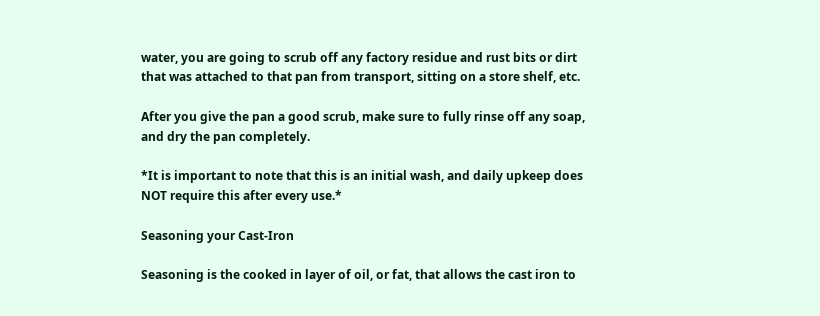water, you are going to scrub off any factory residue and rust bits or dirt that was attached to that pan from transport, sitting on a store shelf, etc.

After you give the pan a good scrub, make sure to fully rinse off any soap, and dry the pan completely.

*It is important to note that this is an initial wash, and daily upkeep does NOT require this after every use.*

Seasoning your Cast-Iron

Seasoning is the cooked in layer of oil, or fat, that allows the cast iron to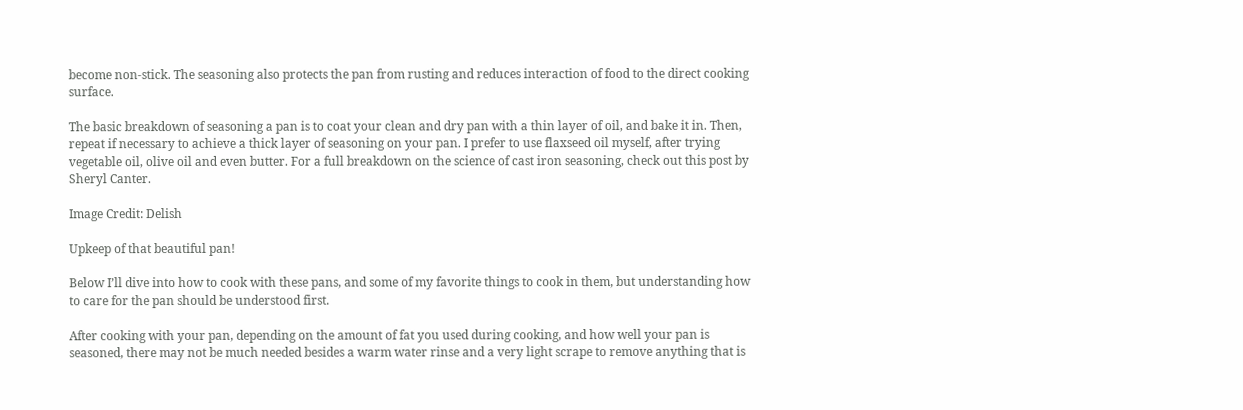become non-stick. The seasoning also protects the pan from rusting and reduces interaction of food to the direct cooking surface.

The basic breakdown of seasoning a pan is to coat your clean and dry pan with a thin layer of oil, and bake it in. Then, repeat if necessary to achieve a thick layer of seasoning on your pan. I prefer to use flaxseed oil myself, after trying vegetable oil, olive oil and even butter. For a full breakdown on the science of cast iron seasoning, check out this post by Sheryl Canter.

Image Credit: Delish

Upkeep of that beautiful pan!

Below I’ll dive into how to cook with these pans, and some of my favorite things to cook in them, but understanding how to care for the pan should be understood first.

After cooking with your pan, depending on the amount of fat you used during cooking, and how well your pan is seasoned, there may not be much needed besides a warm water rinse and a very light scrape to remove anything that is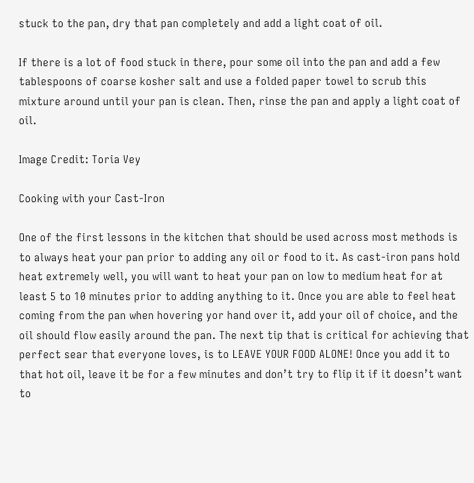stuck to the pan, dry that pan completely and add a light coat of oil.

If there is a lot of food stuck in there, pour some oil into the pan and add a few tablespoons of coarse kosher salt and use a folded paper towel to scrub this mixture around until your pan is clean. Then, rinse the pan and apply a light coat of oil.

Image Credit: Toria Vey

Cooking with your Cast-Iron

One of the first lessons in the kitchen that should be used across most methods is to always heat your pan prior to adding any oil or food to it. As cast-iron pans hold heat extremely well, you will want to heat your pan on low to medium heat for at least 5 to 10 minutes prior to adding anything to it. Once you are able to feel heat coming from the pan when hovering yor hand over it, add your oil of choice, and the oil should flow easily around the pan. The next tip that is critical for achieving that perfect sear that everyone loves, is to LEAVE YOUR FOOD ALONE! Once you add it to that hot oil, leave it be for a few minutes and don’t try to flip it if it doesn’t want to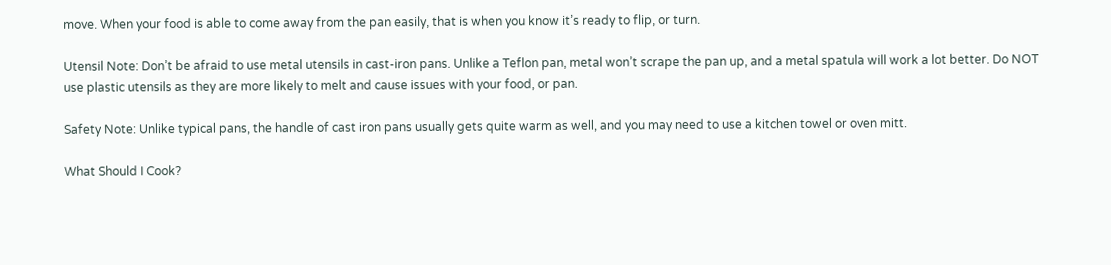move. When your food is able to come away from the pan easily, that is when you know it’s ready to flip, or turn.

Utensil Note: Don’t be afraid to use metal utensils in cast-iron pans. Unlike a Teflon pan, metal won’t scrape the pan up, and a metal spatula will work a lot better. Do NOT use plastic utensils as they are more likely to melt and cause issues with your food, or pan.

Safety Note: Unlike typical pans, the handle of cast iron pans usually gets quite warm as well, and you may need to use a kitchen towel or oven mitt.

What Should I Cook?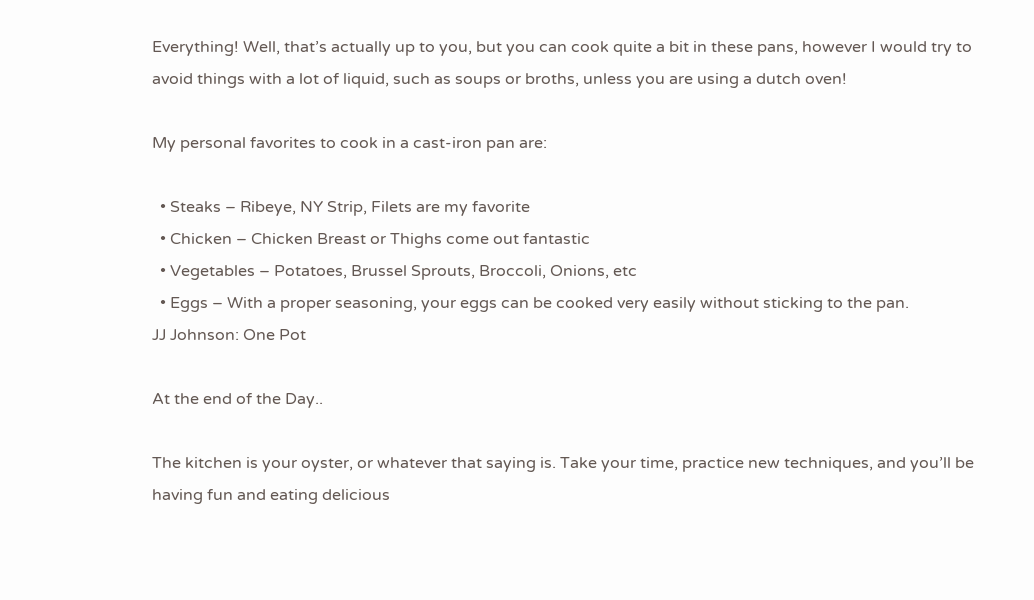Everything! Well, that’s actually up to you, but you can cook quite a bit in these pans, however I would try to avoid things with a lot of liquid, such as soups or broths, unless you are using a dutch oven!

My personal favorites to cook in a cast-iron pan are:

  • Steaks – Ribeye, NY Strip, Filets are my favorite
  • Chicken – Chicken Breast or Thighs come out fantastic
  • Vegetables – Potatoes, Brussel Sprouts, Broccoli, Onions, etc
  • Eggs – With a proper seasoning, your eggs can be cooked very easily without sticking to the pan.
JJ Johnson: One Pot

At the end of the Day..

The kitchen is your oyster, or whatever that saying is. Take your time, practice new techniques, and you’ll be having fun and eating delicious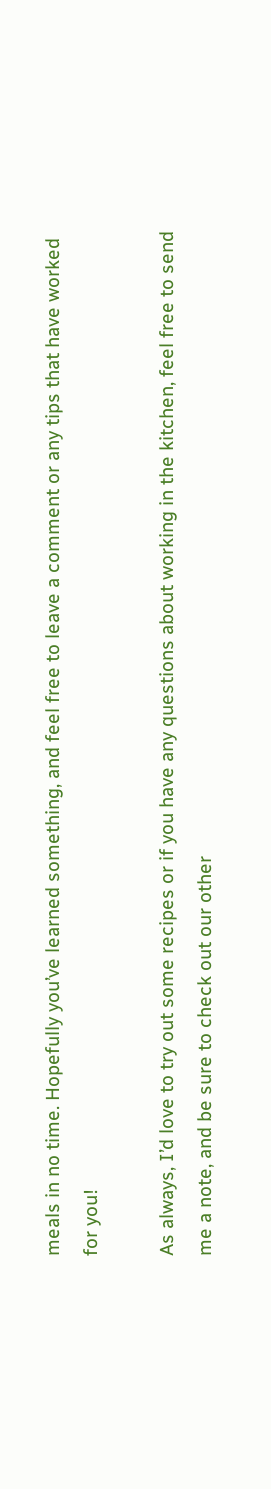meals in no time. Hopefully you’ve learned something, and feel free to leave a comment or any tips that have worked for you!

As always, I’d love to try out some recipes or if you have any questions about working in the kitchen, feel free to send me a note, and be sure to check out our other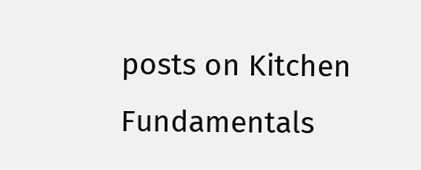posts on Kitchen Fundamentals